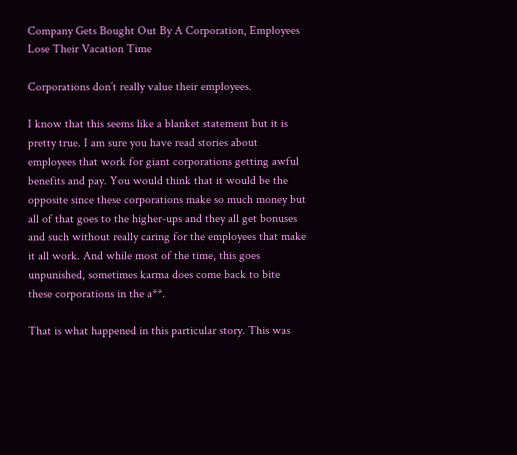Company Gets Bought Out By A Corporation, Employees Lose Their Vacation Time

Corporations don’t really value their employees.

I know that this seems like a blanket statement but it is pretty true. I am sure you have read stories about employees that work for giant corporations getting awful benefits and pay. You would think that it would be the opposite since these corporations make so much money but all of that goes to the higher-ups and they all get bonuses and such without really caring for the employees that make it all work. And while most of the time, this goes unpunished, sometimes karma does come back to bite these corporations in the a**.

That is what happened in this particular story. This was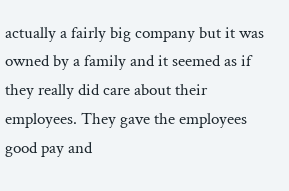actually a fairly big company but it was owned by a family and it seemed as if they really did care about their employees. They gave the employees good pay and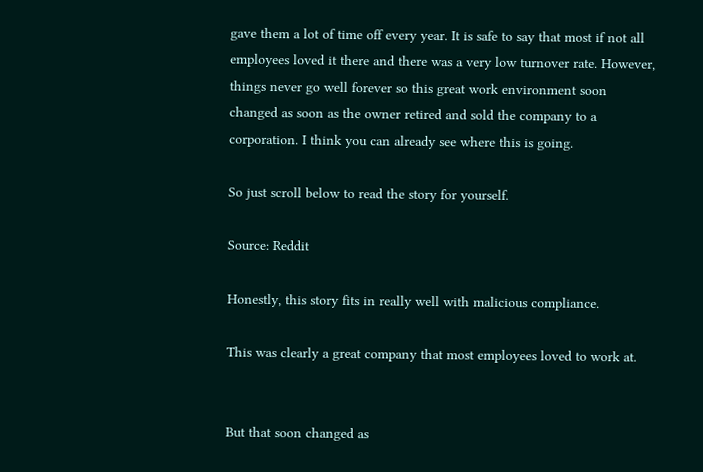gave them a lot of time off every year. It is safe to say that most if not all employees loved it there and there was a very low turnover rate. However, things never go well forever so this great work environment soon changed as soon as the owner retired and sold the company to a corporation. I think you can already see where this is going.

So just scroll below to read the story for yourself.

Source: Reddit

Honestly, this story fits in really well with malicious compliance.

This was clearly a great company that most employees loved to work at.


But that soon changed as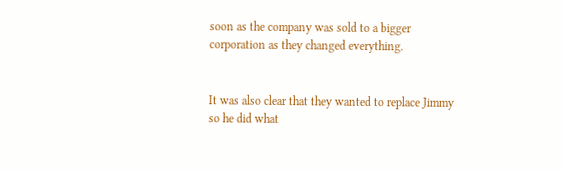soon as the company was sold to a bigger corporation as they changed everything.


It was also clear that they wanted to replace Jimmy so he did what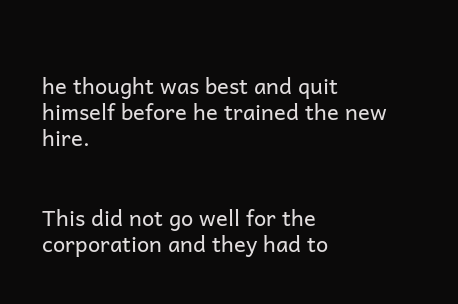he thought was best and quit himself before he trained the new hire.


This did not go well for the corporation and they had to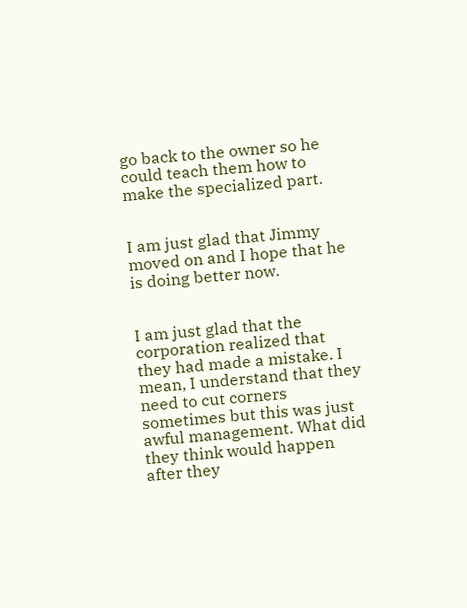go back to the owner so he could teach them how to make the specialized part.


I am just glad that Jimmy moved on and I hope that he is doing better now.


I am just glad that the corporation realized that they had made a mistake. I mean, I understand that they need to cut corners sometimes but this was just awful management. What did they think would happen after they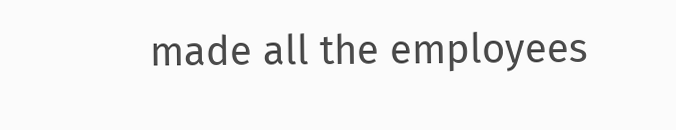made all the employees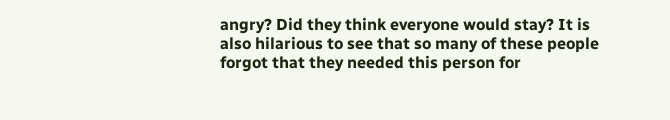angry? Did they think everyone would stay? It is also hilarious to see that so many of these people forgot that they needed this person for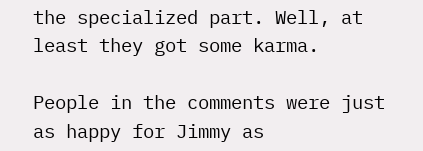the specialized part. Well, at least they got some karma.

People in the comments were just as happy for Jimmy as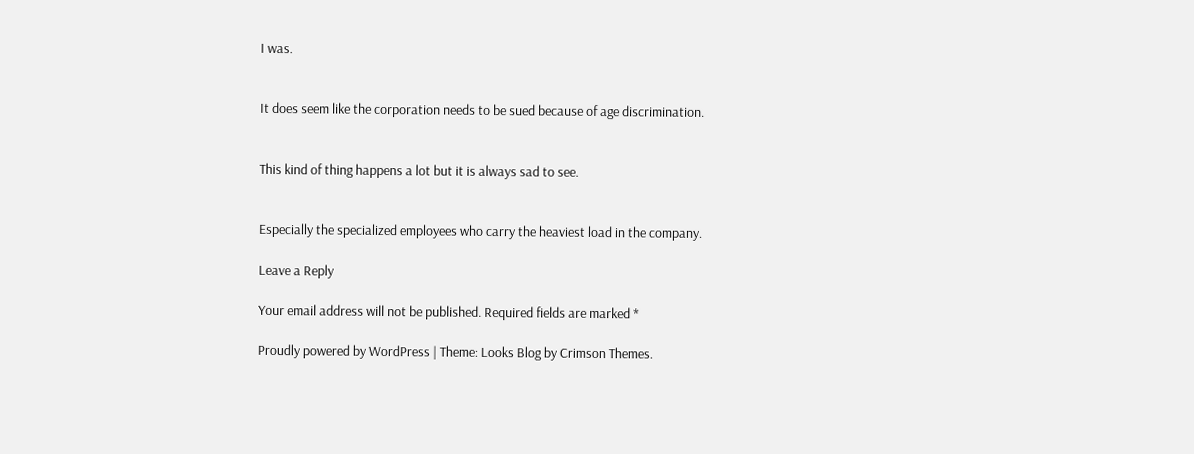I was.


It does seem like the corporation needs to be sued because of age discrimination.


This kind of thing happens a lot but it is always sad to see.


Especially the specialized employees who carry the heaviest load in the company.

Leave a Reply

Your email address will not be published. Required fields are marked *

Proudly powered by WordPress | Theme: Looks Blog by Crimson Themes.